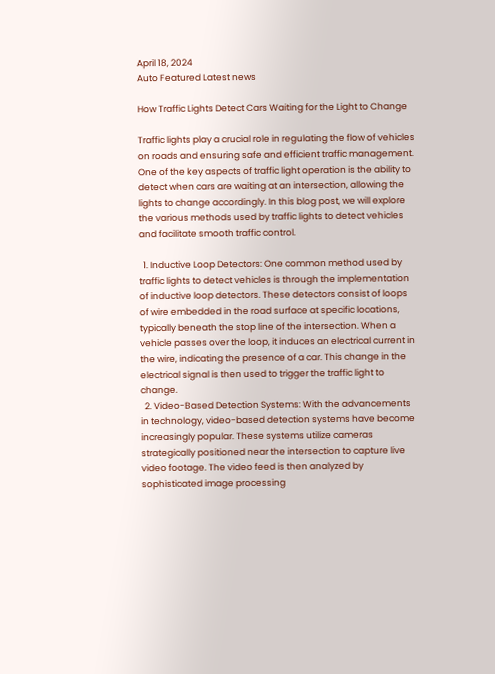April 18, 2024
Auto Featured Latest news

How Traffic Lights Detect Cars Waiting for the Light to Change

Traffic lights play a crucial role in regulating the flow of vehicles on roads and ensuring safe and efficient traffic management. One of the key aspects of traffic light operation is the ability to detect when cars are waiting at an intersection, allowing the lights to change accordingly. In this blog post, we will explore the various methods used by traffic lights to detect vehicles and facilitate smooth traffic control.

  1. Inductive Loop Detectors: One common method used by traffic lights to detect vehicles is through the implementation of inductive loop detectors. These detectors consist of loops of wire embedded in the road surface at specific locations, typically beneath the stop line of the intersection. When a vehicle passes over the loop, it induces an electrical current in the wire, indicating the presence of a car. This change in the electrical signal is then used to trigger the traffic light to change.
  2. Video-Based Detection Systems: With the advancements in technology, video-based detection systems have become increasingly popular. These systems utilize cameras strategically positioned near the intersection to capture live video footage. The video feed is then analyzed by sophisticated image processing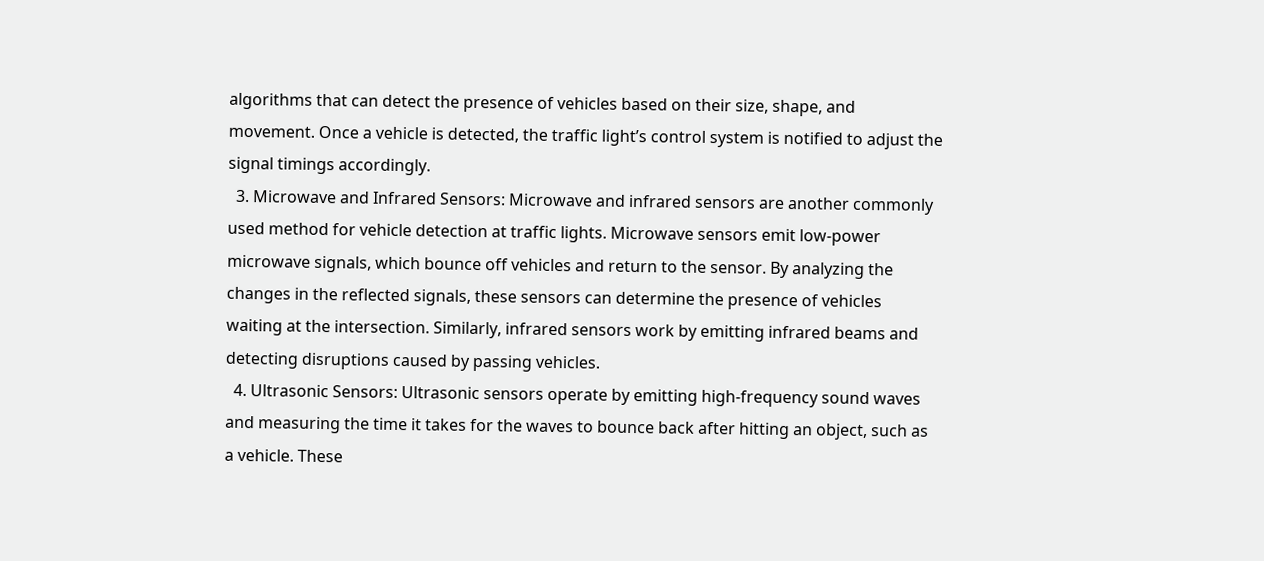algorithms that can detect the presence of vehicles based on their size, shape, and movement. Once a vehicle is detected, the traffic light’s control system is notified to adjust the signal timings accordingly.
  3. Microwave and Infrared Sensors: Microwave and infrared sensors are another commonly used method for vehicle detection at traffic lights. Microwave sensors emit low-power microwave signals, which bounce off vehicles and return to the sensor. By analyzing the changes in the reflected signals, these sensors can determine the presence of vehicles waiting at the intersection. Similarly, infrared sensors work by emitting infrared beams and detecting disruptions caused by passing vehicles.
  4. Ultrasonic Sensors: Ultrasonic sensors operate by emitting high-frequency sound waves and measuring the time it takes for the waves to bounce back after hitting an object, such as a vehicle. These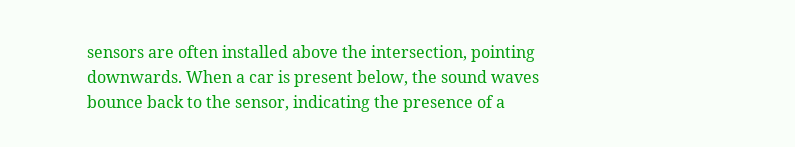sensors are often installed above the intersection, pointing downwards. When a car is present below, the sound waves bounce back to the sensor, indicating the presence of a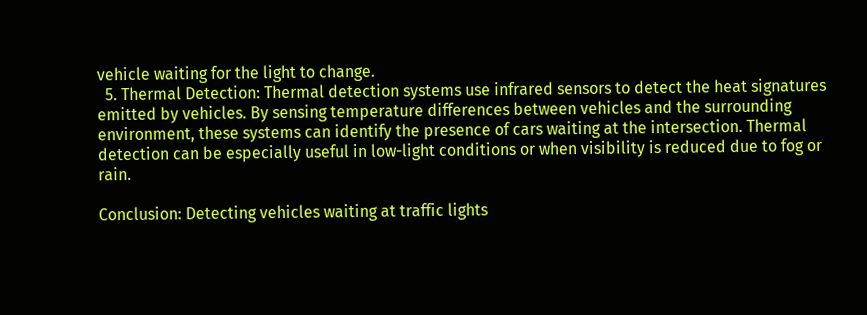vehicle waiting for the light to change.
  5. Thermal Detection: Thermal detection systems use infrared sensors to detect the heat signatures emitted by vehicles. By sensing temperature differences between vehicles and the surrounding environment, these systems can identify the presence of cars waiting at the intersection. Thermal detection can be especially useful in low-light conditions or when visibility is reduced due to fog or rain.

Conclusion: Detecting vehicles waiting at traffic lights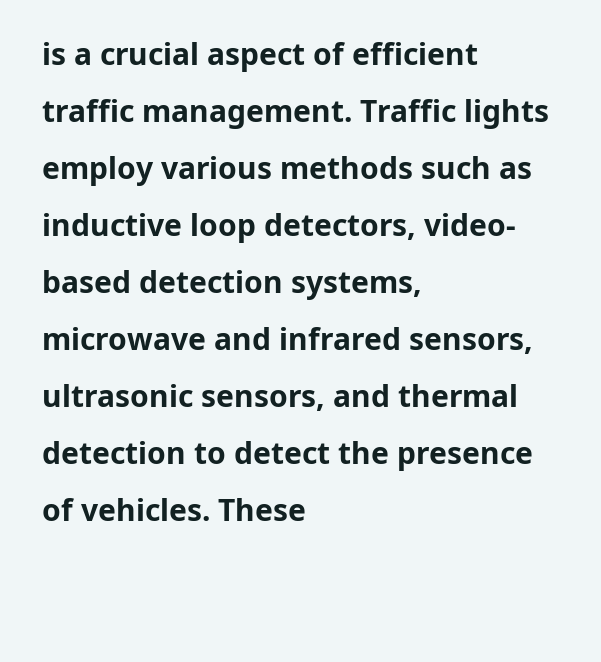is a crucial aspect of efficient traffic management. Traffic lights employ various methods such as inductive loop detectors, video-based detection systems, microwave and infrared sensors, ultrasonic sensors, and thermal detection to detect the presence of vehicles. These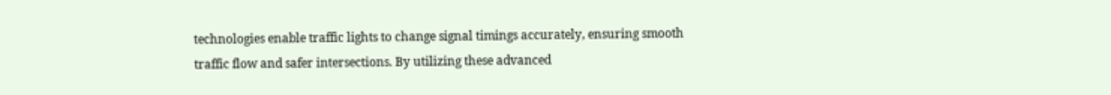technologies enable traffic lights to change signal timings accurately, ensuring smooth traffic flow and safer intersections. By utilizing these advanced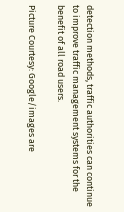detection methods, traffic authorities can continue to improve traffic management systems for the benefit of all road users.

Picture Courtesy: Google/images are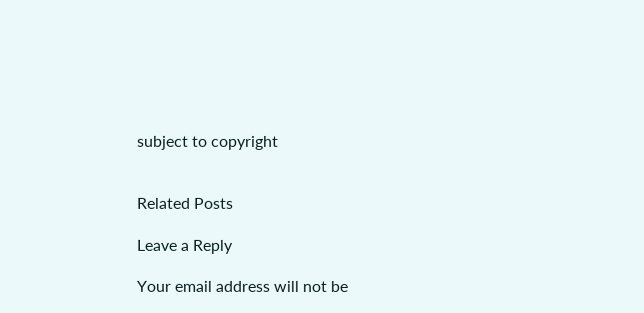subject to copyright


Related Posts

Leave a Reply

Your email address will not be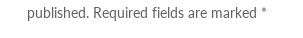published. Required fields are marked *